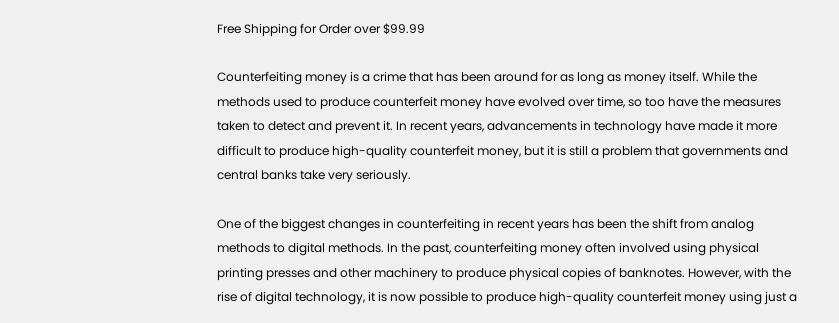Free Shipping for Order over $99.99

Counterfeiting money is a crime that has been around for as long as money itself. While the methods used to produce counterfeit money have evolved over time, so too have the measures taken to detect and prevent it. In recent years, advancements in technology have made it more difficult to produce high-quality counterfeit money, but it is still a problem that governments and central banks take very seriously.

One of the biggest changes in counterfeiting in recent years has been the shift from analog methods to digital methods. In the past, counterfeiting money often involved using physical printing presses and other machinery to produce physical copies of banknotes. However, with the rise of digital technology, it is now possible to produce high-quality counterfeit money using just a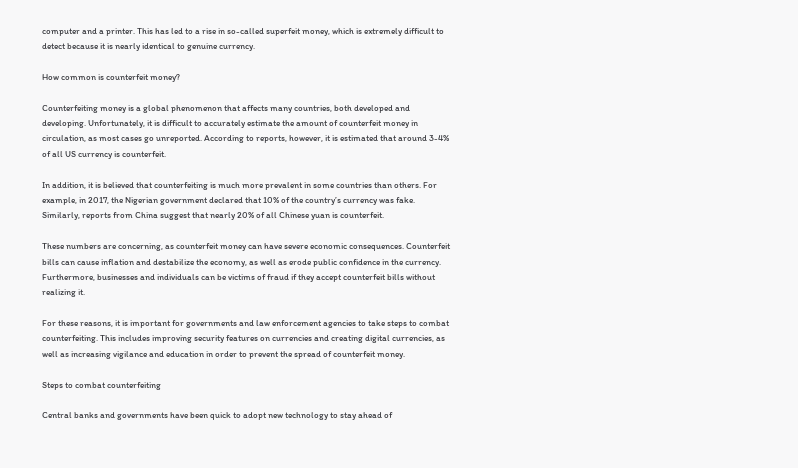computer and a printer. This has led to a rise in so-called superfeit money, which is extremely difficult to detect because it is nearly identical to genuine currency.

How common is counterfeit money?

Counterfeiting money is a global phenomenon that affects many countries, both developed and developing. Unfortunately, it is difficult to accurately estimate the amount of counterfeit money in circulation, as most cases go unreported. According to reports, however, it is estimated that around 3-4% of all US currency is counterfeit.

In addition, it is believed that counterfeiting is much more prevalent in some countries than others. For example, in 2017, the Nigerian government declared that 10% of the country’s currency was fake. Similarly, reports from China suggest that nearly 20% of all Chinese yuan is counterfeit.

These numbers are concerning, as counterfeit money can have severe economic consequences. Counterfeit bills can cause inflation and destabilize the economy, as well as erode public confidence in the currency. Furthermore, businesses and individuals can be victims of fraud if they accept counterfeit bills without realizing it.

For these reasons, it is important for governments and law enforcement agencies to take steps to combat counterfeiting. This includes improving security features on currencies and creating digital currencies, as well as increasing vigilance and education in order to prevent the spread of counterfeit money.

Steps to combat counterfeiting

Central banks and governments have been quick to adopt new technology to stay ahead of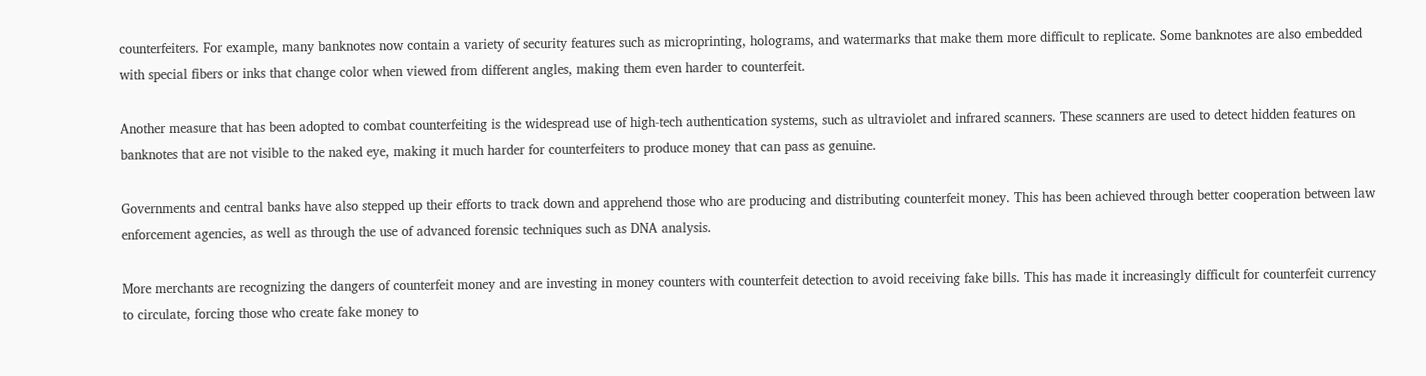counterfeiters. For example, many banknotes now contain a variety of security features such as microprinting, holograms, and watermarks that make them more difficult to replicate. Some banknotes are also embedded with special fibers or inks that change color when viewed from different angles, making them even harder to counterfeit.

Another measure that has been adopted to combat counterfeiting is the widespread use of high-tech authentication systems, such as ultraviolet and infrared scanners. These scanners are used to detect hidden features on banknotes that are not visible to the naked eye, making it much harder for counterfeiters to produce money that can pass as genuine.

Governments and central banks have also stepped up their efforts to track down and apprehend those who are producing and distributing counterfeit money. This has been achieved through better cooperation between law enforcement agencies, as well as through the use of advanced forensic techniques such as DNA analysis.

More merchants are recognizing the dangers of counterfeit money and are investing in money counters with counterfeit detection to avoid receiving fake bills. This has made it increasingly difficult for counterfeit currency to circulate, forcing those who create fake money to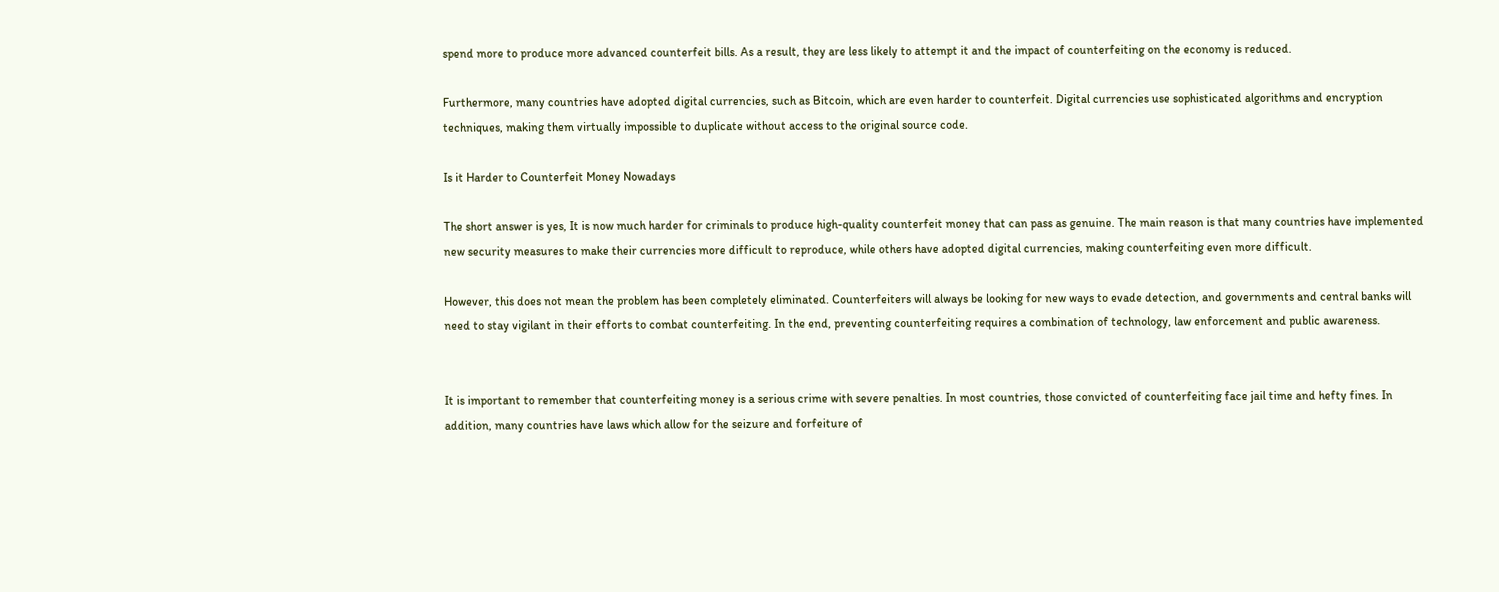spend more to produce more advanced counterfeit bills. As a result, they are less likely to attempt it and the impact of counterfeiting on the economy is reduced.

Furthermore, many countries have adopted digital currencies, such as Bitcoin, which are even harder to counterfeit. Digital currencies use sophisticated algorithms and encryption techniques, making them virtually impossible to duplicate without access to the original source code.

Is it Harder to Counterfeit Money Nowadays

The short answer is yes, It is now much harder for criminals to produce high-quality counterfeit money that can pass as genuine. The main reason is that many countries have implemented new security measures to make their currencies more difficult to reproduce, while others have adopted digital currencies, making counterfeiting even more difficult.

However, this does not mean the problem has been completely eliminated. Counterfeiters will always be looking for new ways to evade detection, and governments and central banks will need to stay vigilant in their efforts to combat counterfeiting. In the end, preventing counterfeiting requires a combination of technology, law enforcement and public awareness.


It is important to remember that counterfeiting money is a serious crime with severe penalties. In most countries, those convicted of counterfeiting face jail time and hefty fines. In addition, many countries have laws which allow for the seizure and forfeiture of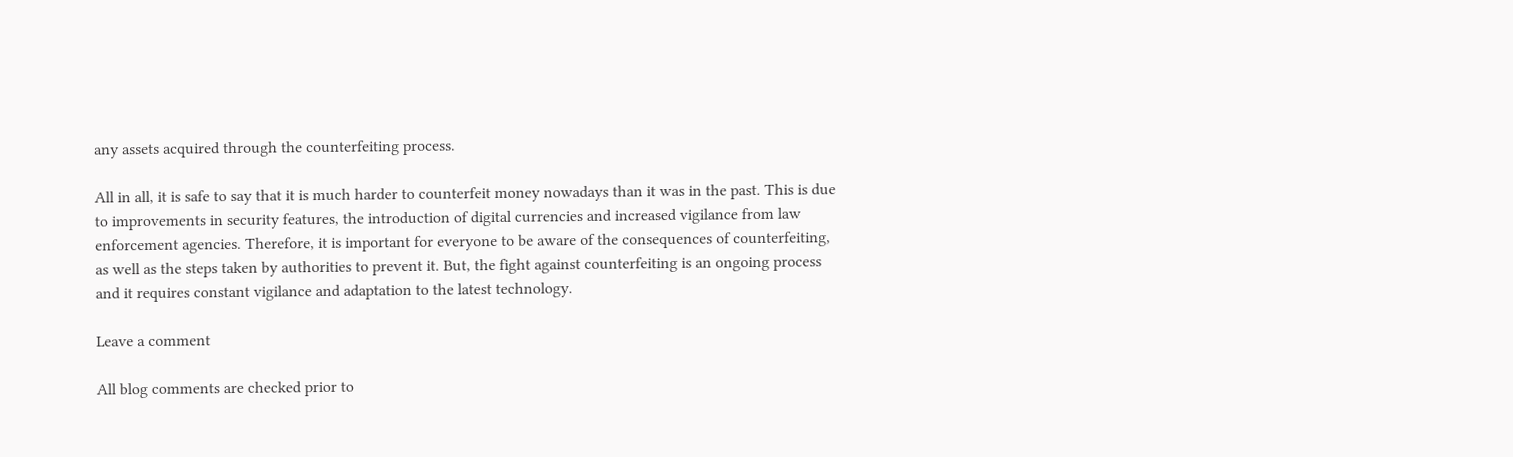any assets acquired through the counterfeiting process.

All in all, it is safe to say that it is much harder to counterfeit money nowadays than it was in the past. This is due to improvements in security features, the introduction of digital currencies and increased vigilance from law enforcement agencies. Therefore, it is important for everyone to be aware of the consequences of counterfeiting, as well as the steps taken by authorities to prevent it. But, the fight against counterfeiting is an ongoing process and it requires constant vigilance and adaptation to the latest technology.

Leave a comment

All blog comments are checked prior to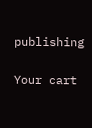publishing

Your cart